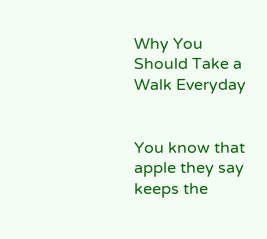Why You Should Take a Walk Everyday


You know that apple they say keeps the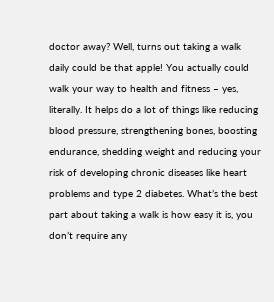doctor away? Well, turns out taking a walk daily could be that apple! You actually could walk your way to health and fitness – yes, literally. It helps do a lot of things like reducing blood pressure, strengthening bones, boosting endurance, shedding weight and reducing your risk of developing chronic diseases like heart problems and type 2 diabetes. What’s the best part about taking a walk is how easy it is, you don’t require any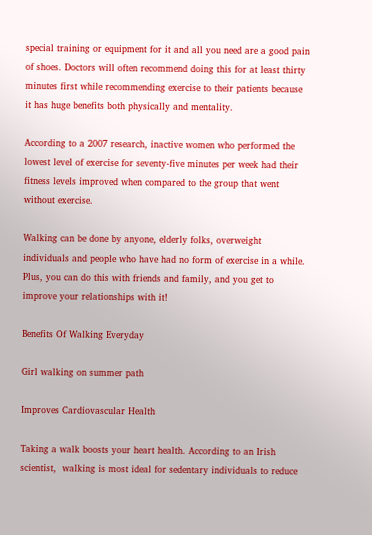special training or equipment for it and all you need are a good pain of shoes. Doctors will often recommend doing this for at least thirty minutes first while recommending exercise to their patients because it has huge benefits both physically and mentality.

According to a 2007 research, inactive women who performed the lowest level of exercise for seventy-five minutes per week had their fitness levels improved when compared to the group that went without exercise.

Walking can be done by anyone, elderly folks, overweight individuals and people who have had no form of exercise in a while. Plus, you can do this with friends and family, and you get to improve your relationships with it!

Benefits Of Walking Everyday

Girl walking on summer path

Improves Cardiovascular Health

Taking a walk boosts your heart health. According to an Irish scientist,  walking is most ideal for sedentary individuals to reduce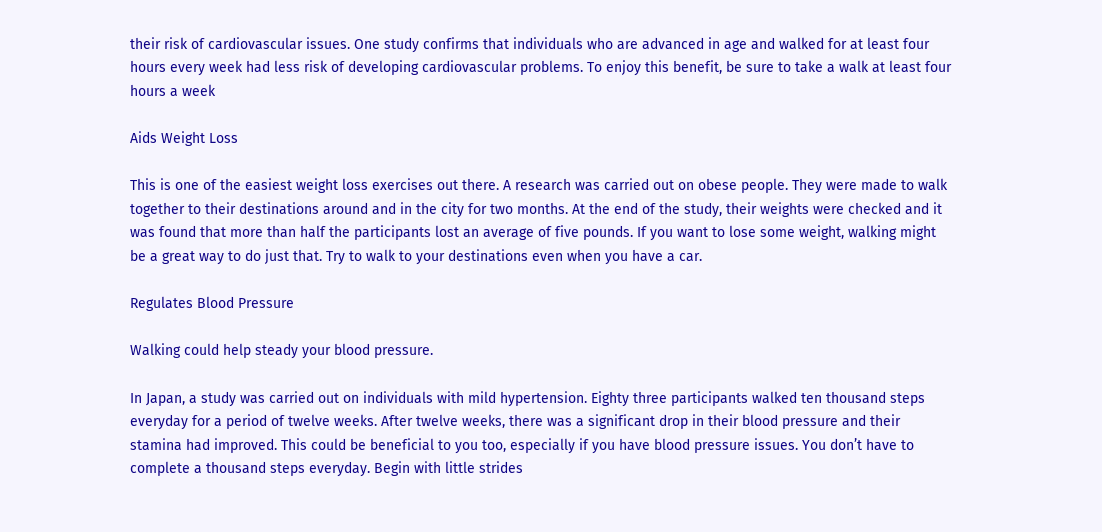their risk of cardiovascular issues. One study confirms that individuals who are advanced in age and walked for at least four hours every week had less risk of developing cardiovascular problems. To enjoy this benefit, be sure to take a walk at least four hours a week

Aids Weight Loss

This is one of the easiest weight loss exercises out there. A research was carried out on obese people. They were made to walk together to their destinations around and in the city for two months. At the end of the study, their weights were checked and it was found that more than half the participants lost an average of five pounds. If you want to lose some weight, walking might be a great way to do just that. Try to walk to your destinations even when you have a car.

Regulates Blood Pressure

Walking could help steady your blood pressure.

In Japan, a study was carried out on individuals with mild hypertension. Eighty three participants walked ten thousand steps everyday for a period of twelve weeks. After twelve weeks, there was a significant drop in their blood pressure and their stamina had improved. This could be beneficial to you too, especially if you have blood pressure issues. You don’t have to complete a thousand steps everyday. Begin with little strides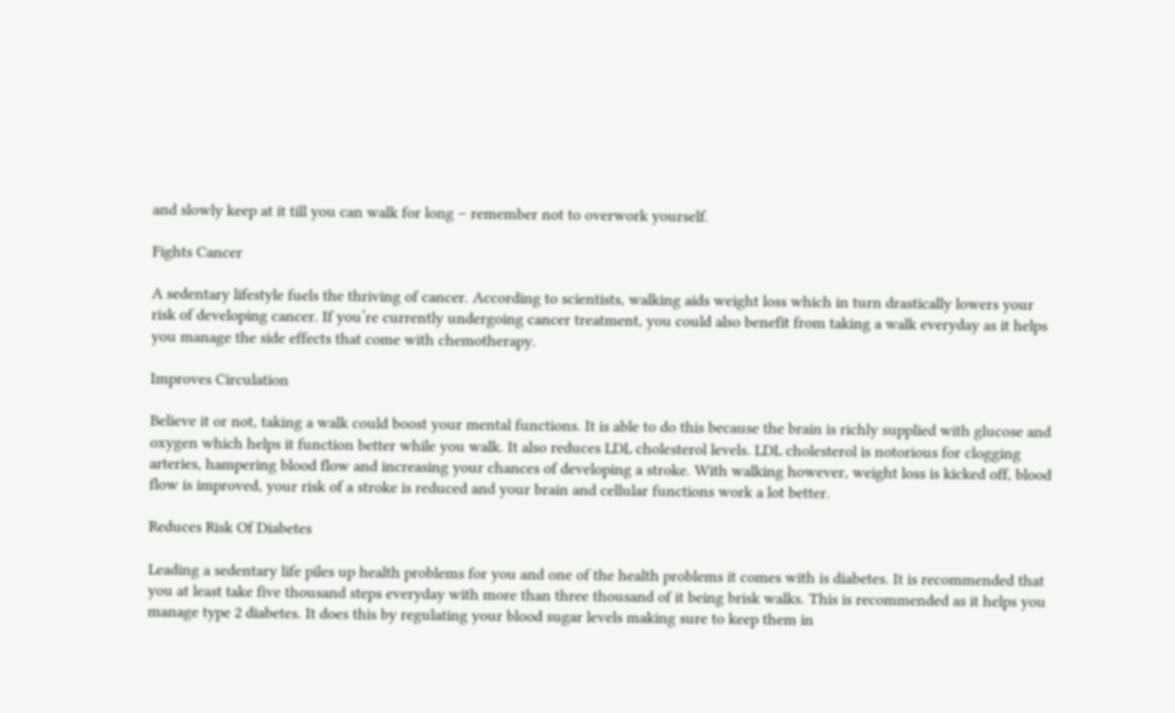and slowly keep at it till you can walk for long – remember not to overwork yourself.

Fights Cancer

A sedentary lifestyle fuels the thriving of cancer. According to scientists, walking aids weight loss which in turn drastically lowers your risk of developing cancer. If you’re currently undergoing cancer treatment, you could also benefit from taking a walk everyday as it helps you manage the side effects that come with chemotherapy.

Improves Circulation

Believe it or not, taking a walk could boost your mental functions. It is able to do this because the brain is richly supplied with glucose and oxygen which helps it function better while you walk. It also reduces LDL cholesterol levels. LDL cholesterol is notorious for clogging arteries, hampering blood flow and increasing your chances of developing a stroke. With walking however, weight loss is kicked off, blood flow is improved, your risk of a stroke is reduced and your brain and cellular functions work a lot better.

Reduces Risk Of Diabetes

Leading a sedentary life piles up health problems for you and one of the health problems it comes with is diabetes. It is recommended that you at least take five thousand steps everyday with more than three thousand of it being brisk walks. This is recommended as it helps you manage type 2 diabetes. It does this by regulating your blood sugar levels making sure to keep them in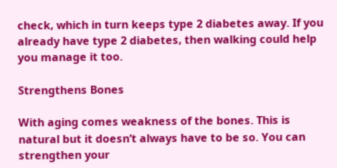check, which in turn keeps type 2 diabetes away. If you already have type 2 diabetes, then walking could help you manage it too.

Strengthens Bones

With aging comes weakness of the bones. This is natural but it doesn’t always have to be so. You can strengthen your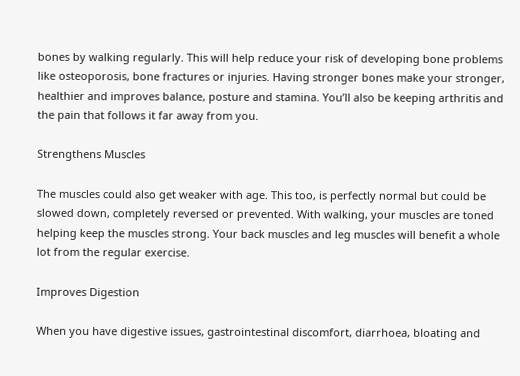bones by walking regularly. This will help reduce your risk of developing bone problems like osteoporosis, bone fractures or injuries. Having stronger bones make your stronger, healthier and improves balance, posture and stamina. You’ll also be keeping arthritis and the pain that follows it far away from you.

Strengthens Muscles

The muscles could also get weaker with age. This too, is perfectly normal but could be slowed down, completely reversed or prevented. With walking, your muscles are toned helping keep the muscles strong. Your back muscles and leg muscles will benefit a whole lot from the regular exercise.

Improves Digestion

When you have digestive issues, gastrointestinal discomfort, diarrhoea, bloating and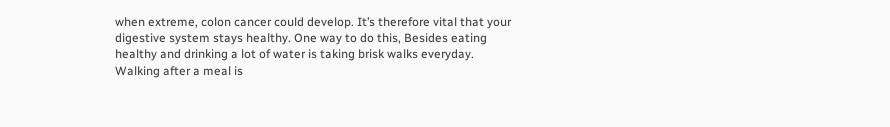when extreme, colon cancer could develop. It’s therefore vital that your digestive system stays healthy. One way to do this, Besides eating healthy and drinking a lot of water is taking brisk walks everyday. Walking after a meal is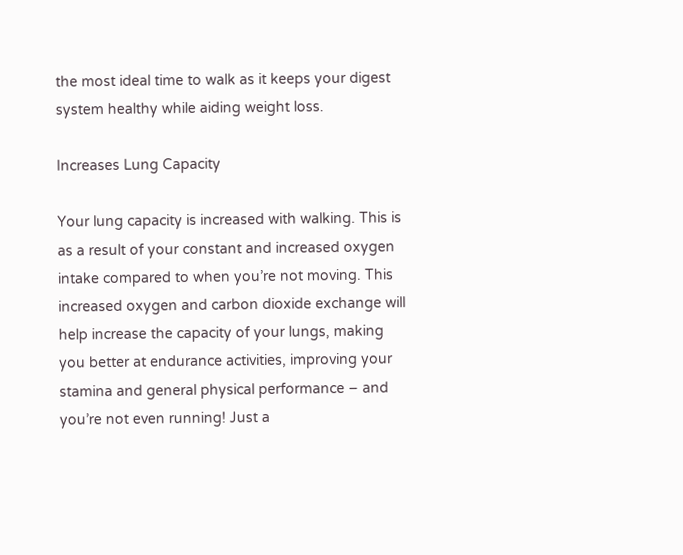the most ideal time to walk as it keeps your digest system healthy while aiding weight loss.

Increases Lung Capacity

Your lung capacity is increased with walking. This is as a result of your constant and increased oxygen intake compared to when you’re not moving. This increased oxygen and carbon dioxide exchange will help increase the capacity of your lungs, making you better at endurance activities, improving your stamina and general physical performance – and you’re not even running! Just a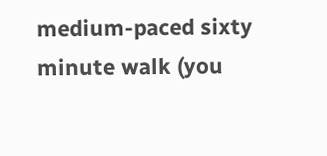medium-paced sixty minute walk (you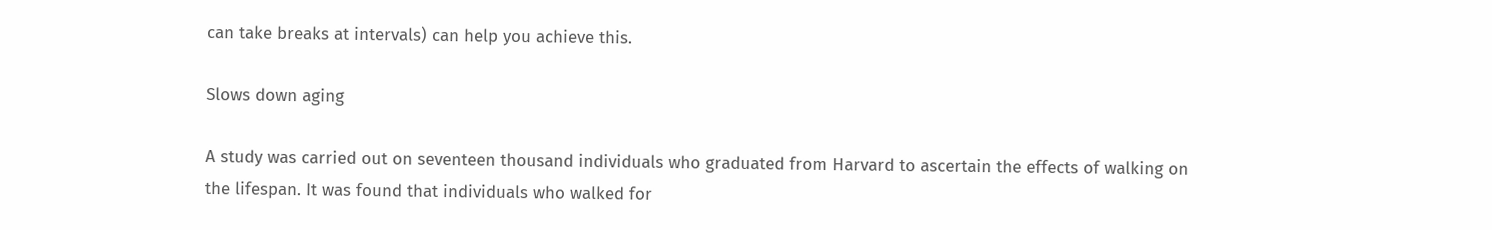can take breaks at intervals) can help you achieve this.

Slows down aging

A study was carried out on seventeen thousand individuals who graduated from Harvard to ascertain the effects of walking on the lifespan. It was found that individuals who walked for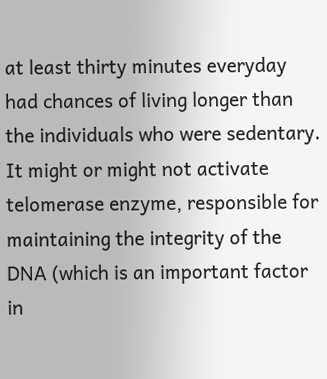at least thirty minutes everyday had chances of living longer than the individuals who were sedentary. It might or might not activate telomerase enzyme, responsible for maintaining the integrity of the DNA (which is an important factor in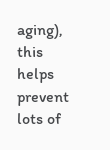aging), this helps prevent lots of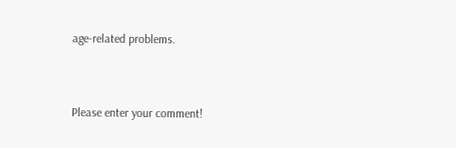age-related problems.


Please enter your comment!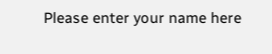Please enter your name here